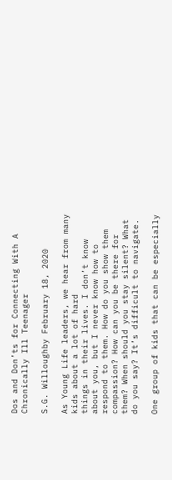Dos and Don’ts for Connecting With A Chronically Ill Teenager

S.G. Willoughby February 18, 2020

As Young Life leaders, we hear from many kids about a lot of hard
things in their lives. I don’t know about you, but I never know how to respond to them. How do you show them compassion? How can you be there for them? When should you stay silent? What do you say? It’s difficult to navigate.

One group of kids that can be especially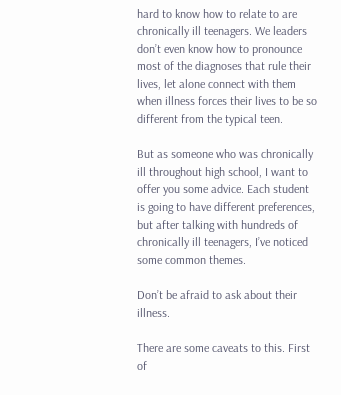hard to know how to relate to are chronically ill teenagers. We leaders don’t even know how to pronounce most of the diagnoses that rule their lives, let alone connect with them when illness forces their lives to be so different from the typical teen.

But as someone who was chronically ill throughout high school, I want to offer you some advice. Each student is going to have different preferences, but after talking with hundreds of chronically ill teenagers, I’ve noticed some common themes.

Don’t be afraid to ask about their illness.

There are some caveats to this. First of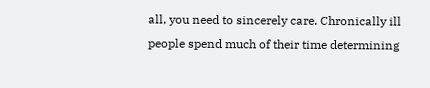all, you need to sincerely care. Chronically ill people spend much of their time determining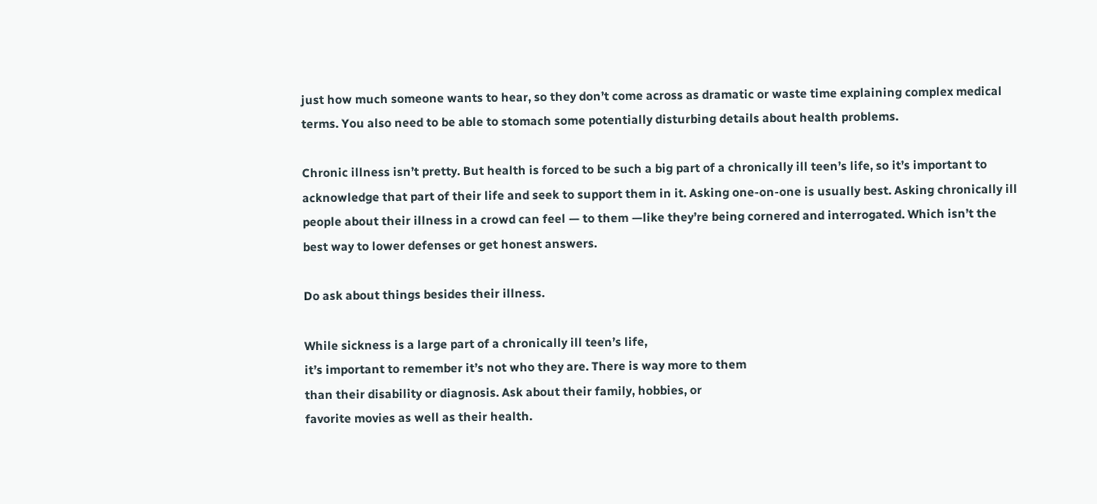just how much someone wants to hear, so they don’t come across as dramatic or waste time explaining complex medical terms. You also need to be able to stomach some potentially disturbing details about health problems.

Chronic illness isn’t pretty. But health is forced to be such a big part of a chronically ill teen’s life, so it’s important to acknowledge that part of their life and seek to support them in it. Asking one-on-one is usually best. Asking chronically ill people about their illness in a crowd can feel — to them —like they’re being cornered and interrogated. Which isn’t the best way to lower defenses or get honest answers.

Do ask about things besides their illness.

While sickness is a large part of a chronically ill teen’s life,
it’s important to remember it’s not who they are. There is way more to them
than their disability or diagnosis. Ask about their family, hobbies, or
favorite movies as well as their health.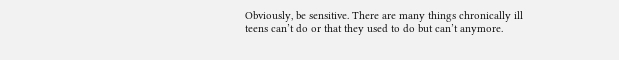Obviously, be sensitive. There are many things chronically ill teens can’t do or that they used to do but can’t anymore.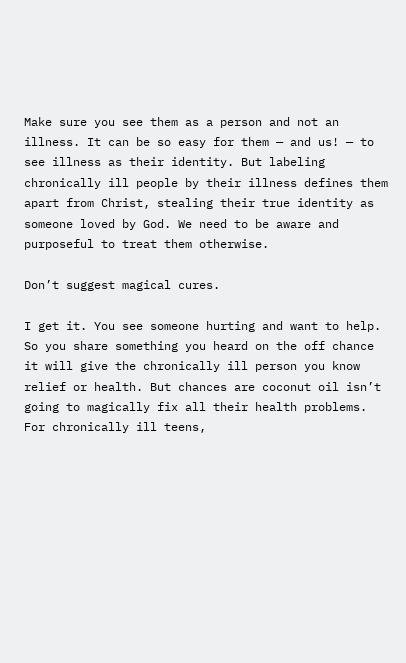Make sure you see them as a person and not an illness. It can be so easy for them — and us! — to see illness as their identity. But labeling chronically ill people by their illness defines them apart from Christ, stealing their true identity as someone loved by God. We need to be aware and purposeful to treat them otherwise.

Don’t suggest magical cures.

I get it. You see someone hurting and want to help. So you share something you heard on the off chance it will give the chronically ill person you know relief or health. But chances are coconut oil isn’t going to magically fix all their health problems. For chronically ill teens,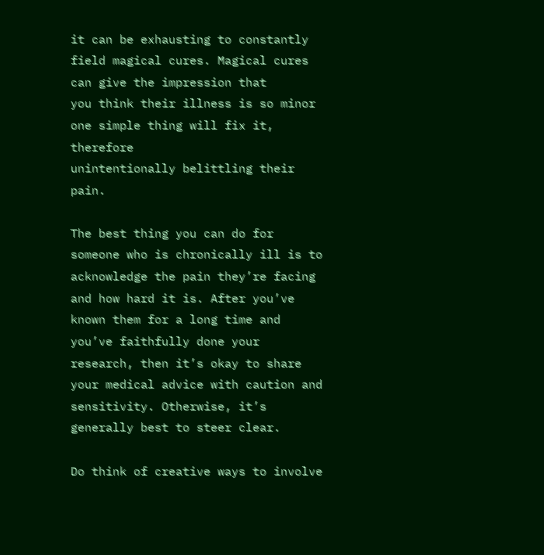it can be exhausting to constantly field magical cures. Magical cures can give the impression that
you think their illness is so minor one simple thing will fix it, therefore
unintentionally belittling their pain.

The best thing you can do for someone who is chronically ill is to acknowledge the pain they’re facing and how hard it is. After you’ve known them for a long time and you’ve faithfully done your research, then it’s okay to share your medical advice with caution and sensitivity. Otherwise, it’s generally best to steer clear.

Do think of creative ways to involve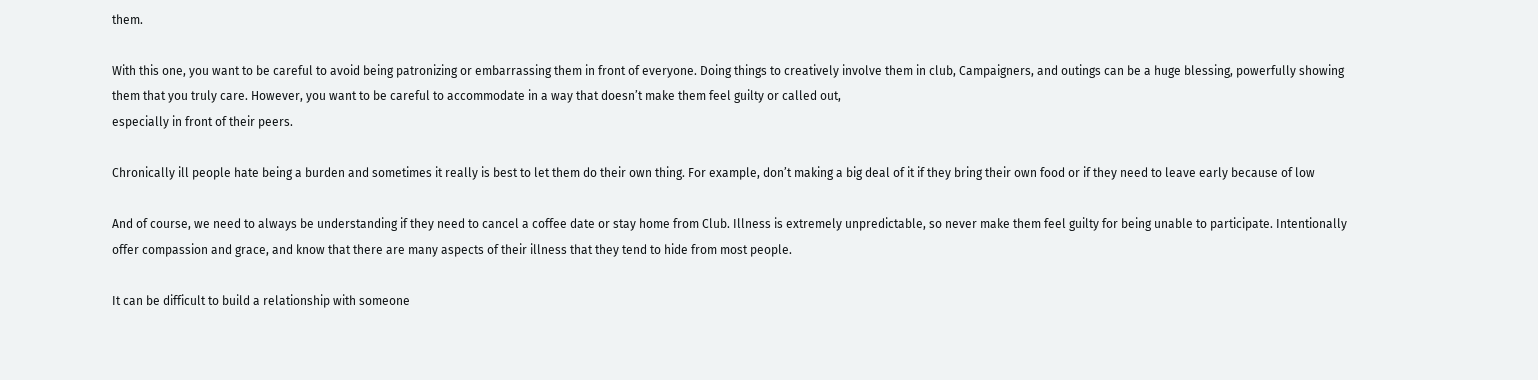them.

With this one, you want to be careful to avoid being patronizing or embarrassing them in front of everyone. Doing things to creatively involve them in club, Campaigners, and outings can be a huge blessing, powerfully showing them that you truly care. However, you want to be careful to accommodate in a way that doesn’t make them feel guilty or called out,
especially in front of their peers.

Chronically ill people hate being a burden and sometimes it really is best to let them do their own thing. For example, don’t making a big deal of it if they bring their own food or if they need to leave early because of low

And of course, we need to always be understanding if they need to cancel a coffee date or stay home from Club. Illness is extremely unpredictable, so never make them feel guilty for being unable to participate. Intentionally offer compassion and grace, and know that there are many aspects of their illness that they tend to hide from most people.

It can be difficult to build a relationship with someone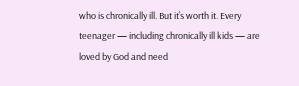who is chronically ill. But it’s worth it. Every teenager — including chronically ill kids — are loved by God and need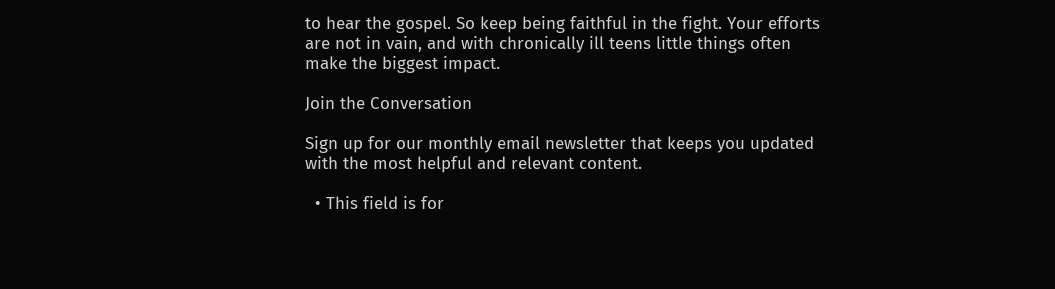to hear the gospel. So keep being faithful in the fight. Your efforts are not in vain, and with chronically ill teens little things often make the biggest impact.

Join the Conversation

Sign up for our monthly email newsletter that keeps you updated with the most helpful and relevant content.

  • This field is for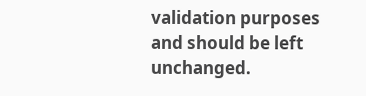validation purposes and should be left unchanged.